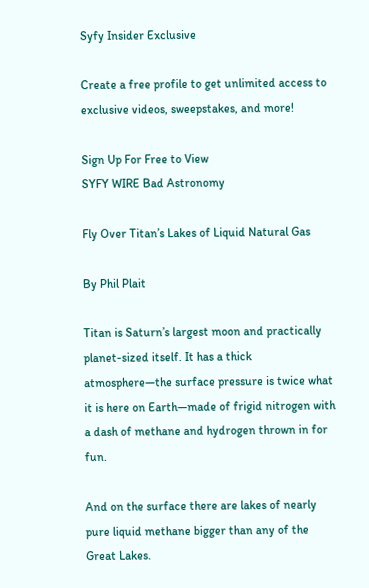Syfy Insider Exclusive

Create a free profile to get unlimited access to exclusive videos, sweepstakes, and more!

Sign Up For Free to View
SYFY WIRE Bad Astronomy

Fly Over Titan’s Lakes of Liquid Natural Gas

By Phil Plait

Titan is Saturn’s largest moon and practically planet-sized itself. It has a thick atmosphere—the surface pressure is twice what it is here on Earth—made of frigid nitrogen with a dash of methane and hydrogen thrown in for fun.

And on the surface there are lakes of nearly pure liquid methane bigger than any of the Great Lakes.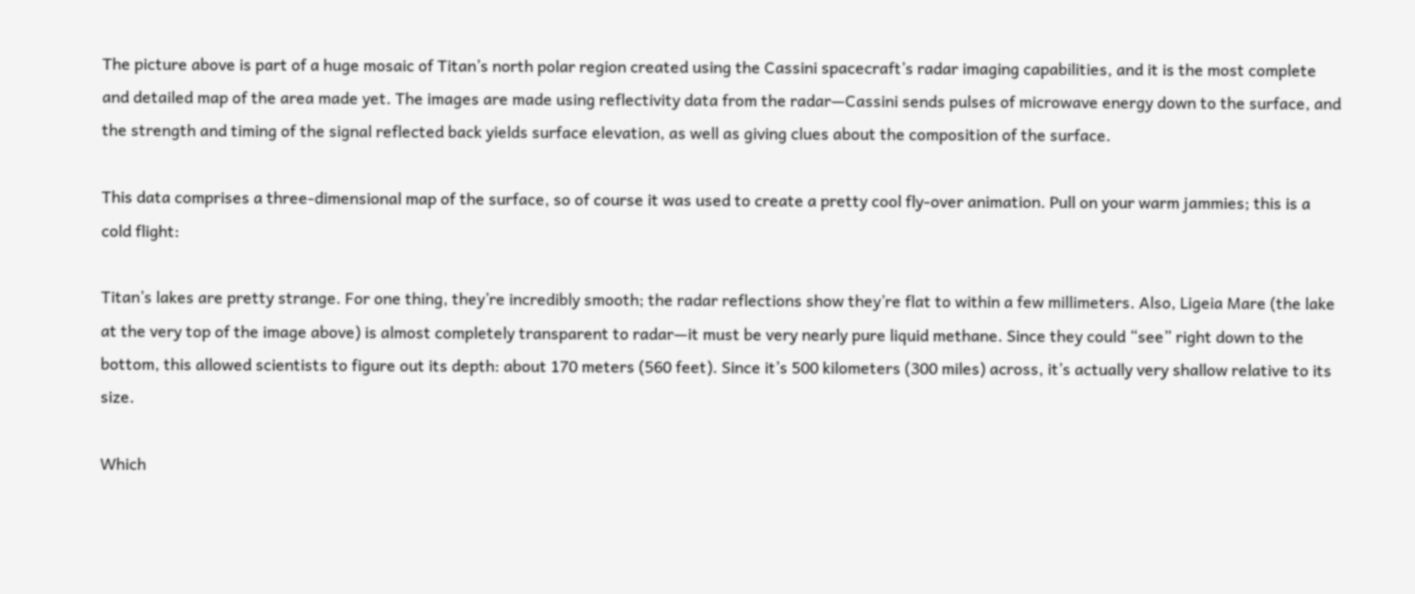The picture above is part of a huge mosaic of Titan’s north polar region created using the Cassini spacecraft’s radar imaging capabilities, and it is the most complete and detailed map of the area made yet. The images are made using reflectivity data from the radar—Cassini sends pulses of microwave energy down to the surface, and the strength and timing of the signal reflected back yields surface elevation, as well as giving clues about the composition of the surface.

This data comprises a three-dimensional map of the surface, so of course it was used to create a pretty cool fly-over animation. Pull on your warm jammies; this is a cold flight:

Titan’s lakes are pretty strange. For one thing, they’re incredibly smooth; the radar reflections show they’re flat to within a few millimeters. Also, Ligeia Mare (the lake at the very top of the image above) is almost completely transparent to radar—it must be very nearly pure liquid methane. Since they could “see” right down to the bottom, this allowed scientists to figure out its depth: about 170 meters (560 feet). Since it’s 500 kilometers (300 miles) across, it’s actually very shallow relative to its size.

Which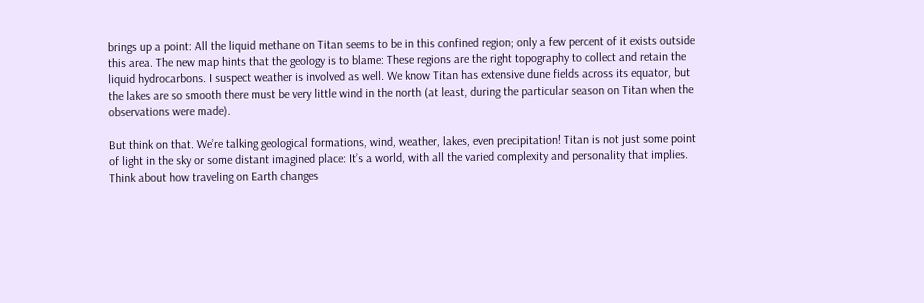brings up a point: All the liquid methane on Titan seems to be in this confined region; only a few percent of it exists outside this area. The new map hints that the geology is to blame: These regions are the right topography to collect and retain the liquid hydrocarbons. I suspect weather is involved as well. We know Titan has extensive dune fields across its equator, but the lakes are so smooth there must be very little wind in the north (at least, during the particular season on Titan when the observations were made).

But think on that. We’re talking geological formations, wind, weather, lakes, even precipitation! Titan is not just some point of light in the sky or some distant imagined place: It’s a world, with all the varied complexity and personality that implies. Think about how traveling on Earth changes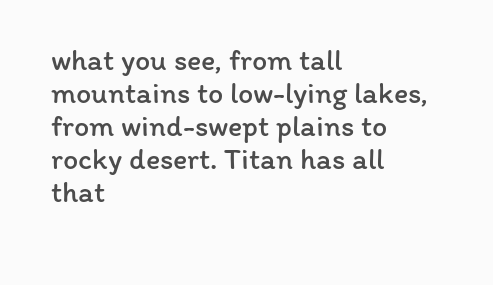what you see, from tall mountains to low-lying lakes, from wind-swept plains to rocky desert. Titan has all that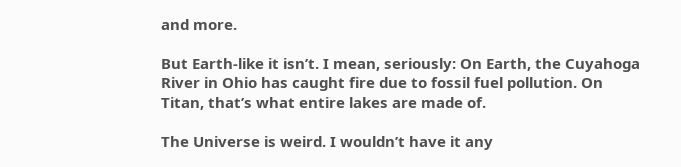and more.

But Earth-like it isn’t. I mean, seriously: On Earth, the Cuyahoga River in Ohio has caught fire due to fossil fuel pollution. On Titan, that’s what entire lakes are made of.

The Universe is weird. I wouldn’t have it any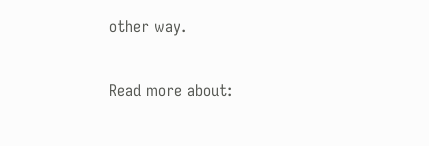other way.

Read more about: